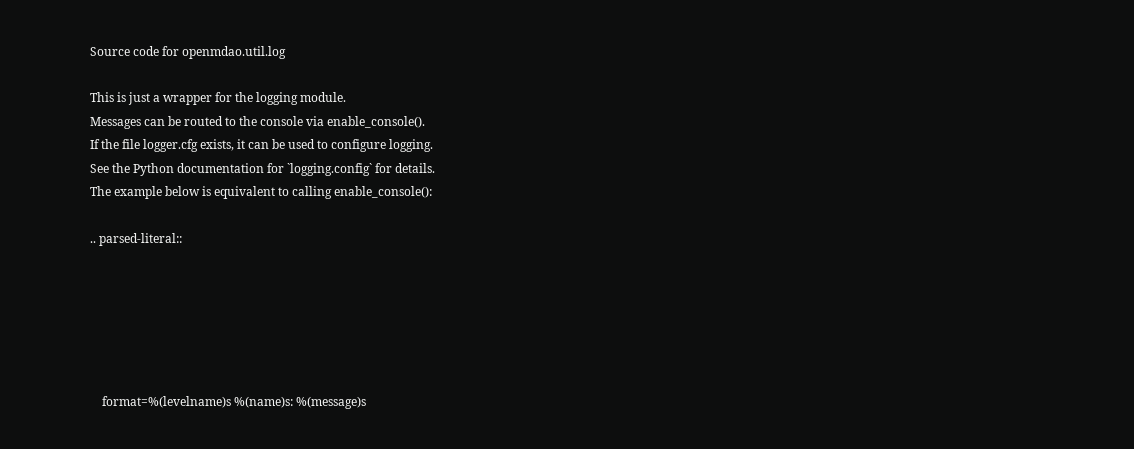Source code for openmdao.util.log

This is just a wrapper for the logging module.
Messages can be routed to the console via enable_console().
If the file logger.cfg exists, it can be used to configure logging.
See the Python documentation for `logging.config` for details.
The example below is equivalent to calling enable_console():

.. parsed-literal::






    format=%(levelname)s %(name)s: %(message)s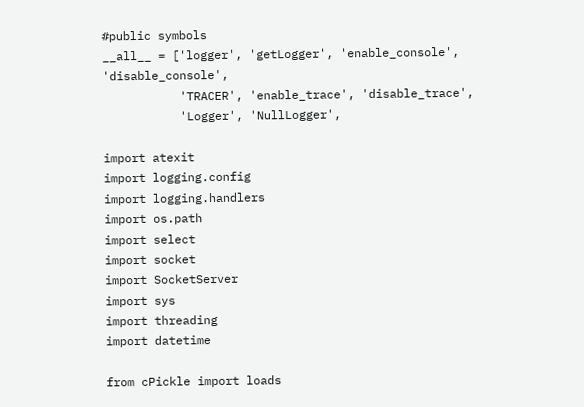#public symbols
__all__ = ['logger', 'getLogger', 'enable_console', 'disable_console',
           'TRACER', 'enable_trace', 'disable_trace',
           'Logger', 'NullLogger',

import atexit
import logging.config
import logging.handlers
import os.path
import select
import socket
import SocketServer
import sys
import threading
import datetime

from cPickle import loads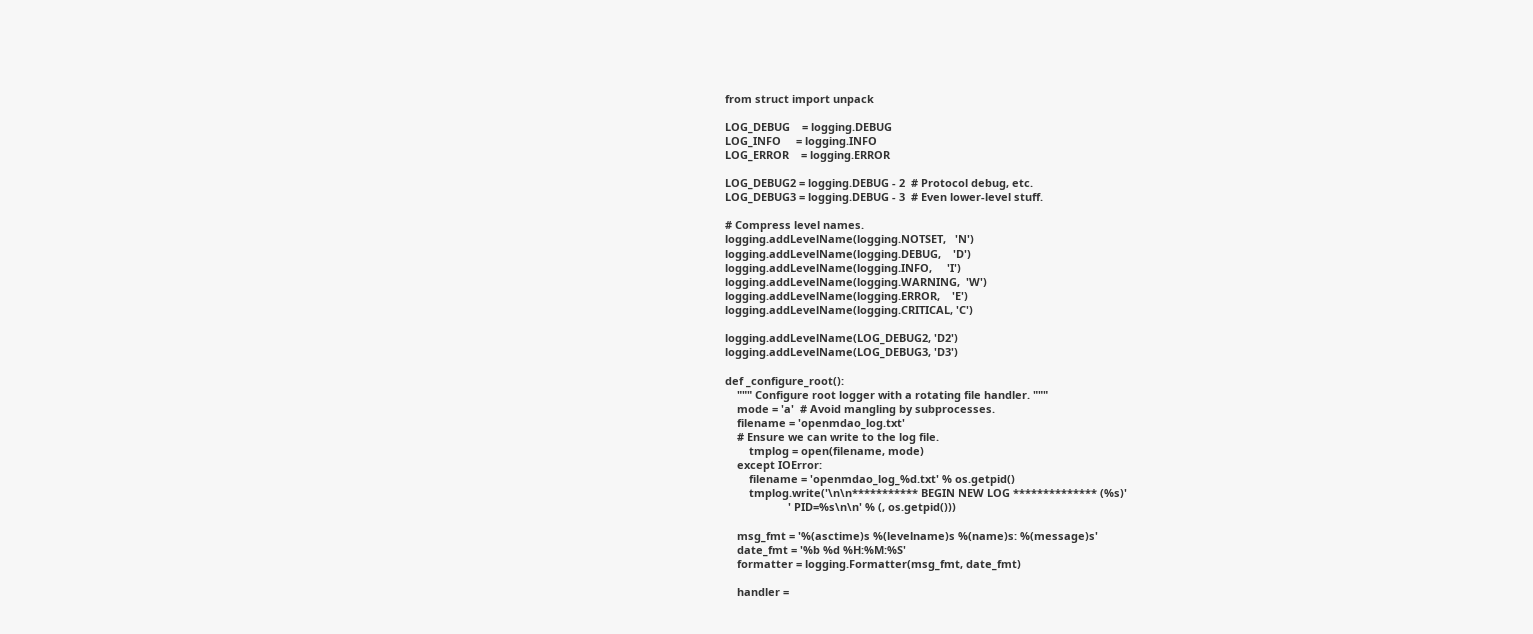from struct import unpack

LOG_DEBUG    = logging.DEBUG
LOG_INFO     = logging.INFO
LOG_ERROR    = logging.ERROR

LOG_DEBUG2 = logging.DEBUG - 2  # Protocol debug, etc.
LOG_DEBUG3 = logging.DEBUG - 3  # Even lower-level stuff.

# Compress level names.
logging.addLevelName(logging.NOTSET,   'N')
logging.addLevelName(logging.DEBUG,    'D')
logging.addLevelName(logging.INFO,     'I')
logging.addLevelName(logging.WARNING,  'W')
logging.addLevelName(logging.ERROR,    'E')
logging.addLevelName(logging.CRITICAL, 'C')

logging.addLevelName(LOG_DEBUG2, 'D2')
logging.addLevelName(LOG_DEBUG3, 'D3')

def _configure_root():
    """ Configure root logger with a rotating file handler. """
    mode = 'a'  # Avoid mangling by subprocesses.
    filename = 'openmdao_log.txt'
    # Ensure we can write to the log file.
        tmplog = open(filename, mode)
    except IOError:
        filename = 'openmdao_log_%d.txt' % os.getpid()
        tmplog.write('\n\n*********** BEGIN NEW LOG ************** (%s)'
                     ' PID=%s\n\n' % (, os.getpid()))

    msg_fmt = '%(asctime)s %(levelname)s %(name)s: %(message)s'
    date_fmt = '%b %d %H:%M:%S'
    formatter = logging.Formatter(msg_fmt, date_fmt)

    handler =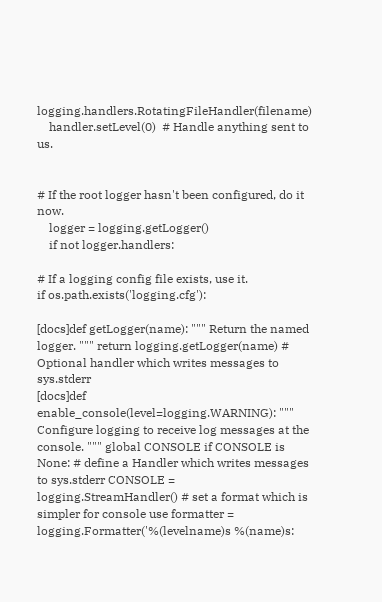logging.handlers.RotatingFileHandler(filename)
    handler.setLevel(0)  # Handle anything sent to us.


# If the root logger hasn't been configured, do it now.
    logger = logging.getLogger()
    if not logger.handlers:

# If a logging config file exists, use it.
if os.path.exists('logging.cfg'):

[docs]def getLogger(name): """ Return the named logger. """ return logging.getLogger(name) # Optional handler which writes messages to sys.stderr
[docs]def enable_console(level=logging.WARNING): """ Configure logging to receive log messages at the console. """ global CONSOLE if CONSOLE is None: # define a Handler which writes messages to sys.stderr CONSOLE = logging.StreamHandler() # set a format which is simpler for console use formatter = logging.Formatter('%(levelname)s %(name)s: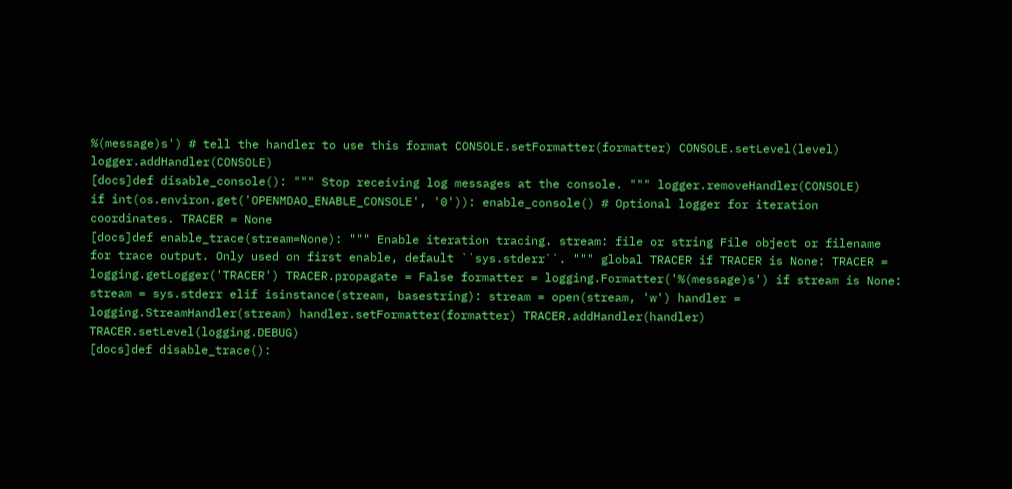%(message)s') # tell the handler to use this format CONSOLE.setFormatter(formatter) CONSOLE.setLevel(level) logger.addHandler(CONSOLE)
[docs]def disable_console(): """ Stop receiving log messages at the console. """ logger.removeHandler(CONSOLE)
if int(os.environ.get('OPENMDAO_ENABLE_CONSOLE', '0')): enable_console() # Optional logger for iteration coordinates. TRACER = None
[docs]def enable_trace(stream=None): """ Enable iteration tracing. stream: file or string File object or filename for trace output. Only used on first enable, default ``sys.stderr``. """ global TRACER if TRACER is None: TRACER = logging.getLogger('TRACER') TRACER.propagate = False formatter = logging.Formatter('%(message)s') if stream is None: stream = sys.stderr elif isinstance(stream, basestring): stream = open(stream, 'w') handler = logging.StreamHandler(stream) handler.setFormatter(formatter) TRACER.addHandler(handler) TRACER.setLevel(logging.DEBUG)
[docs]def disable_trace():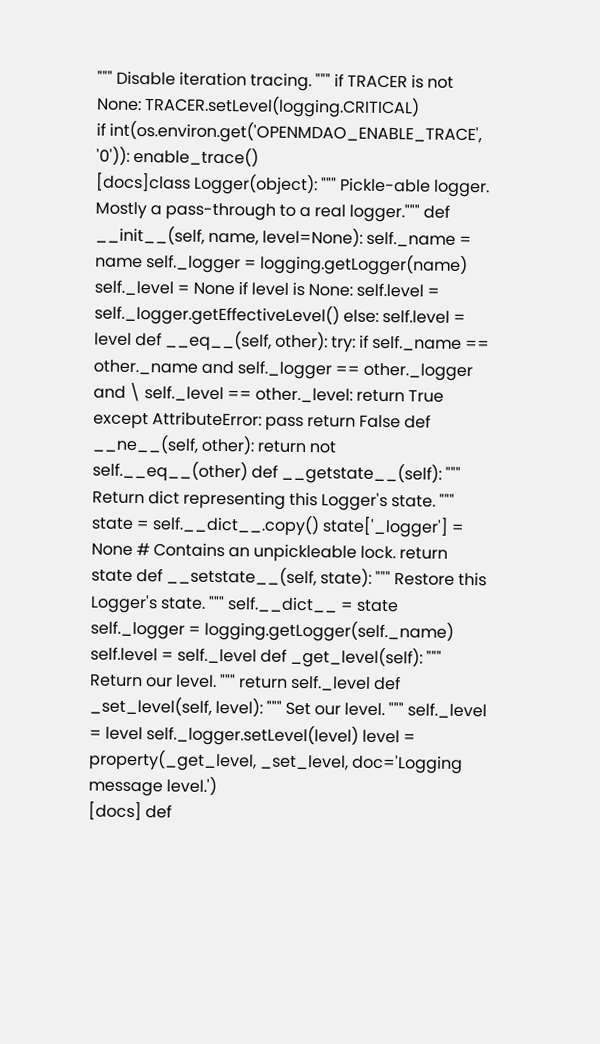""" Disable iteration tracing. """ if TRACER is not None: TRACER.setLevel(logging.CRITICAL)
if int(os.environ.get('OPENMDAO_ENABLE_TRACE', '0')): enable_trace()
[docs]class Logger(object): """ Pickle-able logger. Mostly a pass-through to a real logger.""" def __init__(self, name, level=None): self._name = name self._logger = logging.getLogger(name) self._level = None if level is None: self.level = self._logger.getEffectiveLevel() else: self.level = level def __eq__(self, other): try: if self._name == other._name and self._logger == other._logger and \ self._level == other._level: return True except AttributeError: pass return False def __ne__(self, other): return not self.__eq__(other) def __getstate__(self): """ Return dict representing this Logger's state. """ state = self.__dict__.copy() state['_logger'] = None # Contains an unpickleable lock. return state def __setstate__(self, state): """ Restore this Logger's state. """ self.__dict__ = state self._logger = logging.getLogger(self._name) self.level = self._level def _get_level(self): """ Return our level. """ return self._level def _set_level(self, level): """ Set our level. """ self._level = level self._logger.setLevel(level) level = property(_get_level, _set_level, doc='Logging message level.')
[docs] def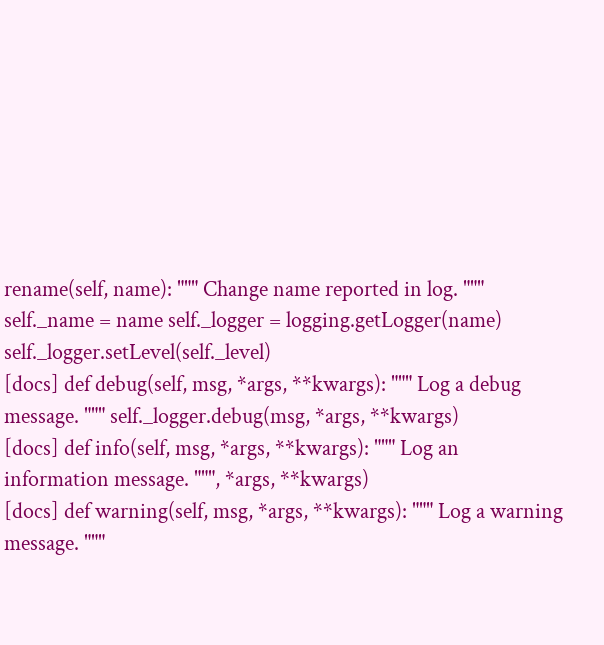rename(self, name): """ Change name reported in log. """ self._name = name self._logger = logging.getLogger(name) self._logger.setLevel(self._level)
[docs] def debug(self, msg, *args, **kwargs): """ Log a debug message. """ self._logger.debug(msg, *args, **kwargs)
[docs] def info(self, msg, *args, **kwargs): """ Log an information message. """, *args, **kwargs)
[docs] def warning(self, msg, *args, **kwargs): """ Log a warning message. """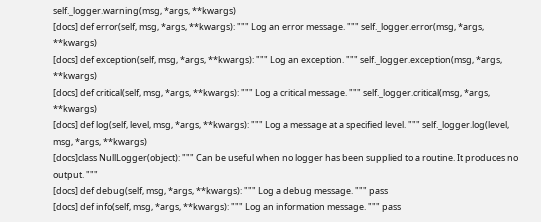self._logger.warning(msg, *args, **kwargs)
[docs] def error(self, msg, *args, **kwargs): """ Log an error message. """ self._logger.error(msg, *args, **kwargs)
[docs] def exception(self, msg, *args, **kwargs): """ Log an exception. """ self._logger.exception(msg, *args, **kwargs)
[docs] def critical(self, msg, *args, **kwargs): """ Log a critical message. """ self._logger.critical(msg, *args, **kwargs)
[docs] def log(self, level, msg, *args, **kwargs): """ Log a message at a specified level. """ self._logger.log(level, msg, *args, **kwargs)
[docs]class NullLogger(object): """ Can be useful when no logger has been supplied to a routine. It produces no output. """
[docs] def debug(self, msg, *args, **kwargs): """ Log a debug message. """ pass
[docs] def info(self, msg, *args, **kwargs): """ Log an information message. """ pass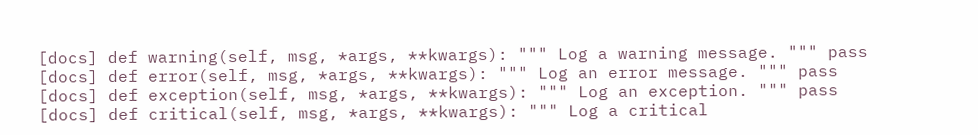[docs] def warning(self, msg, *args, **kwargs): """ Log a warning message. """ pass
[docs] def error(self, msg, *args, **kwargs): """ Log an error message. """ pass
[docs] def exception(self, msg, *args, **kwargs): """ Log an exception. """ pass
[docs] def critical(self, msg, *args, **kwargs): """ Log a critical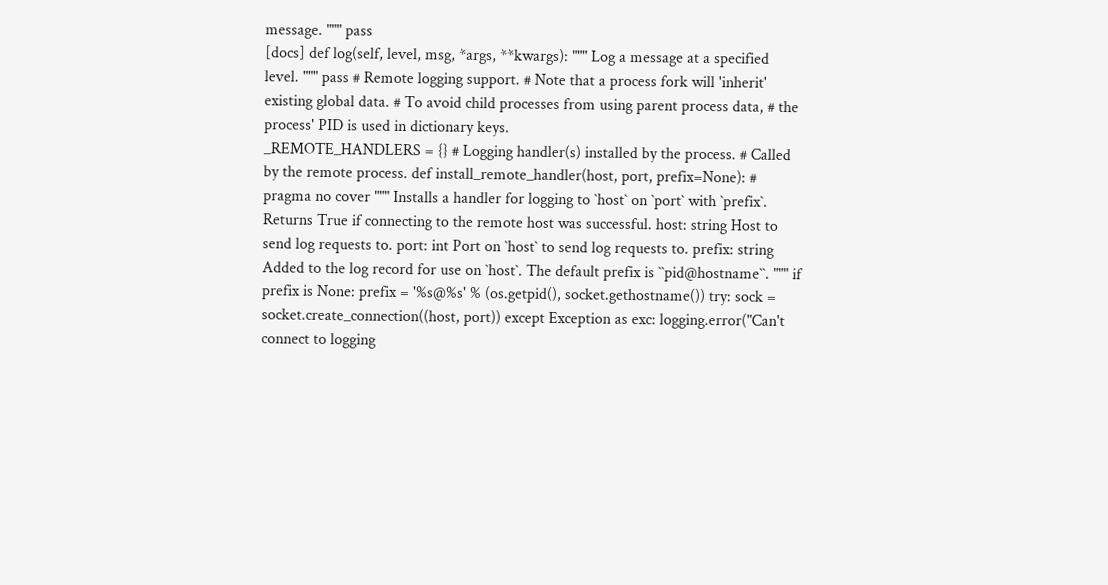message. """ pass
[docs] def log(self, level, msg, *args, **kwargs): """ Log a message at a specified level. """ pass # Remote logging support. # Note that a process fork will 'inherit' existing global data. # To avoid child processes from using parent process data, # the process' PID is used in dictionary keys.
_REMOTE_HANDLERS = {} # Logging handler(s) installed by the process. # Called by the remote process. def install_remote_handler(host, port, prefix=None): # pragma no cover """ Installs a handler for logging to `host` on `port` with `prefix`. Returns True if connecting to the remote host was successful. host: string Host to send log requests to. port: int Port on `host` to send log requests to. prefix: string Added to the log record for use on `host`. The default prefix is ``pid@hostname``. """ if prefix is None: prefix = '%s@%s' % (os.getpid(), socket.gethostname()) try: sock = socket.create_connection((host, port)) except Exception as exc: logging.error("Can't connect to logging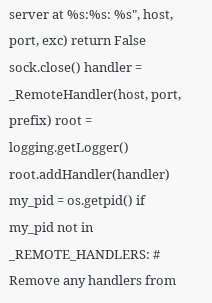server at %s:%s: %s", host, port, exc) return False sock.close() handler = _RemoteHandler(host, port, prefix) root = logging.getLogger() root.addHandler(handler) my_pid = os.getpid() if my_pid not in _REMOTE_HANDLERS: # Remove any handlers from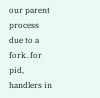our parent process due to a fork. for pid, handlers in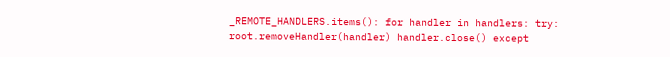_REMOTE_HANDLERS.items(): for handler in handlers: try: root.removeHandler(handler) handler.close() except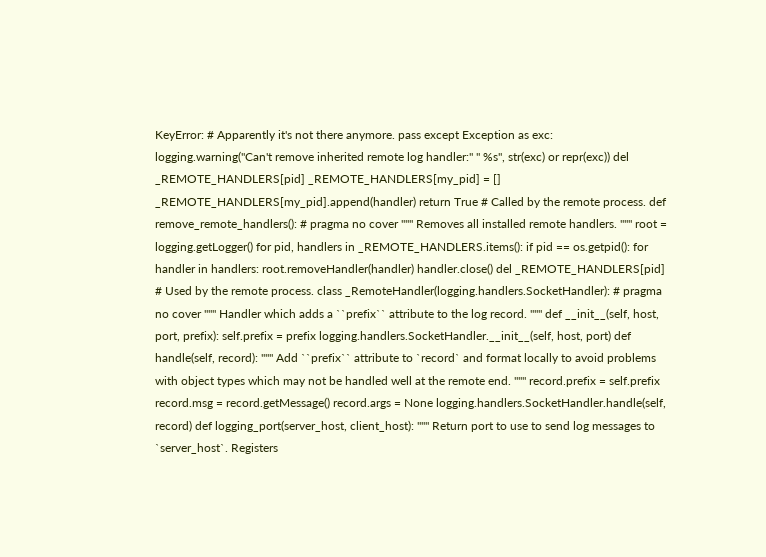KeyError: # Apparently it's not there anymore. pass except Exception as exc: logging.warning("Can't remove inherited remote log handler:" " %s", str(exc) or repr(exc)) del _REMOTE_HANDLERS[pid] _REMOTE_HANDLERS[my_pid] = [] _REMOTE_HANDLERS[my_pid].append(handler) return True # Called by the remote process. def remove_remote_handlers(): # pragma no cover """ Removes all installed remote handlers. """ root = logging.getLogger() for pid, handlers in _REMOTE_HANDLERS.items(): if pid == os.getpid(): for handler in handlers: root.removeHandler(handler) handler.close() del _REMOTE_HANDLERS[pid] # Used by the remote process. class _RemoteHandler(logging.handlers.SocketHandler): # pragma no cover """ Handler which adds a ``prefix`` attribute to the log record. """ def __init__(self, host, port, prefix): self.prefix = prefix logging.handlers.SocketHandler.__init__(self, host, port) def handle(self, record): """ Add ``prefix`` attribute to `record` and format locally to avoid problems with object types which may not be handled well at the remote end. """ record.prefix = self.prefix record.msg = record.getMessage() record.args = None logging.handlers.SocketHandler.handle(self, record) def logging_port(server_host, client_host): """ Return port to use to send log messages to `server_host`. Registers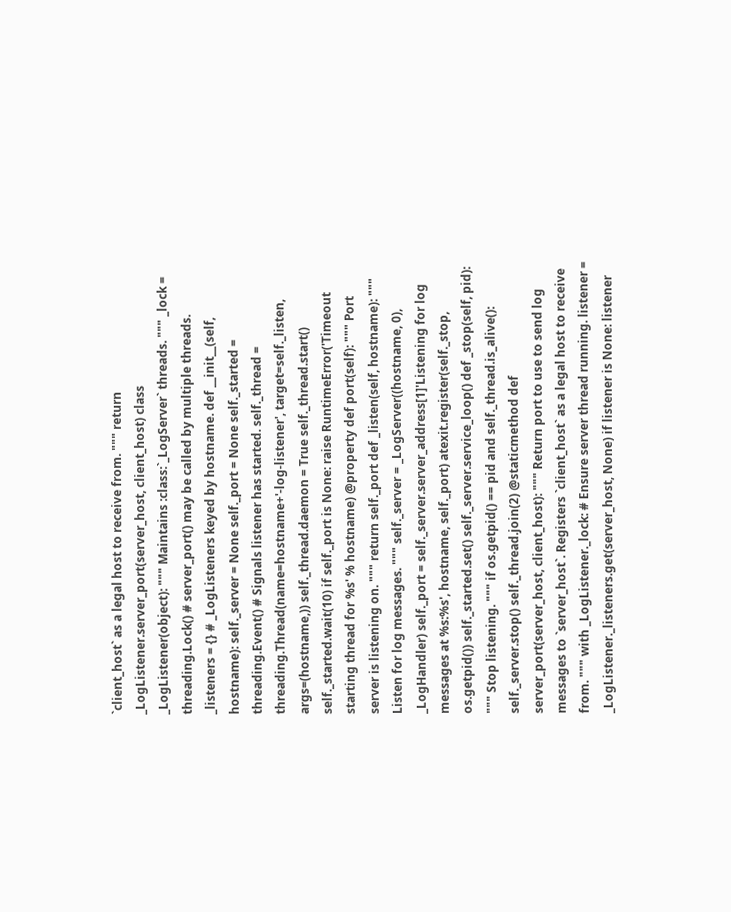`client_host` as a legal host to receive from. """ return _LogListener.server_port(server_host, client_host) class _LogListener(object): """ Maintains :class:`_LogServer` threads. """ _lock = threading.Lock() # server_port() may be called by multiple threads. _listeners = {} # _LogListeners keyed by hostname. def __init__(self, hostname): self._server = None self._port = None self._started = threading.Event() # Signals listener has started. self._thread = threading.Thread(name=hostname+'-log-listener', target=self._listen, args=(hostname,)) self._thread.daemon = True self._thread.start() self._started.wait(10) if self._port is None: raise RuntimeError('Timeout starting thread for %s' % hostname) @property def port(self): """ Port server is listening on. """ return self._port def _listen(self, hostname): """ Listen for log messages. """ self._server = _LogServer((hostname, 0), _LogHandler) self._port = self._server.server_address[1]'Listening for log messages at %s:%s', hostname, self._port) atexit.register(self._stop, os.getpid()) self._started.set() self._server.service_loop() def _stop(self, pid): """ Stop listening. """ if os.getpid() == pid and self._thread.is_alive(): self._server.stop() self._thread.join(2) @staticmethod def server_port(server_host, client_host): """ Return port to use to send log messages to `server_host`. Registers `client_host` as a legal host to receive from. """ with _LogListener._lock: # Ensure server thread running. listener = _LogListener._listeners.get(server_host, None) if listener is None: listener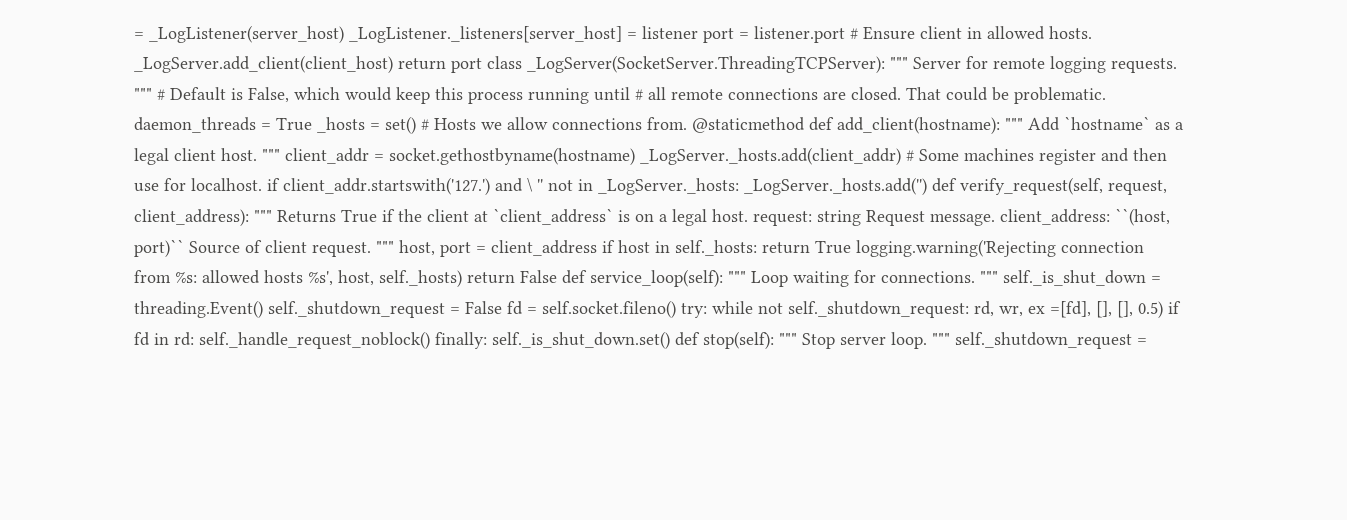= _LogListener(server_host) _LogListener._listeners[server_host] = listener port = listener.port # Ensure client in allowed hosts. _LogServer.add_client(client_host) return port class _LogServer(SocketServer.ThreadingTCPServer): """ Server for remote logging requests. """ # Default is False, which would keep this process running until # all remote connections are closed. That could be problematic. daemon_threads = True _hosts = set() # Hosts we allow connections from. @staticmethod def add_client(hostname): """ Add `hostname` as a legal client host. """ client_addr = socket.gethostbyname(hostname) _LogServer._hosts.add(client_addr) # Some machines register and then use for localhost. if client_addr.startswith('127.') and \ '' not in _LogServer._hosts: _LogServer._hosts.add('') def verify_request(self, request, client_address): """ Returns True if the client at `client_address` is on a legal host. request: string Request message. client_address: ``(host, port)`` Source of client request. """ host, port = client_address if host in self._hosts: return True logging.warning('Rejecting connection from %s: allowed hosts %s', host, self._hosts) return False def service_loop(self): """ Loop waiting for connections. """ self._is_shut_down = threading.Event() self._shutdown_request = False fd = self.socket.fileno() try: while not self._shutdown_request: rd, wr, ex =[fd], [], [], 0.5) if fd in rd: self._handle_request_noblock() finally: self._is_shut_down.set() def stop(self): """ Stop server loop. """ self._shutdown_request =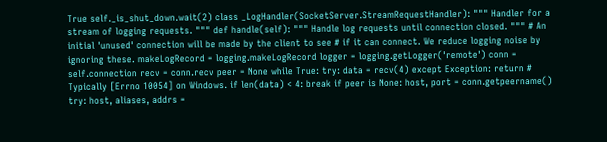True self._is_shut_down.wait(2) class _LogHandler(SocketServer.StreamRequestHandler): """ Handler for a stream of logging requests. """ def handle(self): """ Handle log requests until connection closed. """ # An initial 'unused' connection will be made by the client to see # if it can connect. We reduce logging noise by ignoring these. makeLogRecord = logging.makeLogRecord logger = logging.getLogger('remote') conn = self.connection recv = conn.recv peer = None while True: try: data = recv(4) except Exception: return # Typically [Errno 10054] on Windows. if len(data) < 4: break if peer is None: host, port = conn.getpeername() try: host, aliases, addrs =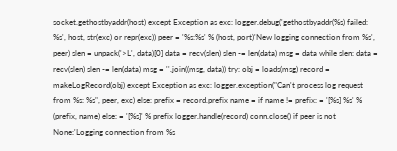socket.gethostbyaddr(host) except Exception as exc: logger.debug('gethostbyaddr(%s) failed: %s', host, str(exc) or repr(exc)) peer = '%s:%s' % (host, port)'New logging connection from %s', peer) slen = unpack('>L', data)[0] data = recv(slen) slen -= len(data) msg = data while slen: data = recv(slen) slen -= len(data) msg = ''.join((msg, data)) try: obj = loads(msg) record = makeLogRecord(obj) except Exception as exc: logger.exception("Can't process log request from %s: %s", peer, exc) else: prefix = record.prefix name = if name != prefix: = '[%s] %s' % (prefix, name) else: = '[%s]' % prefix logger.handle(record) conn.close() if peer is not None:'Logging connection from %s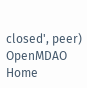closed', peer)
OpenMDAO Home